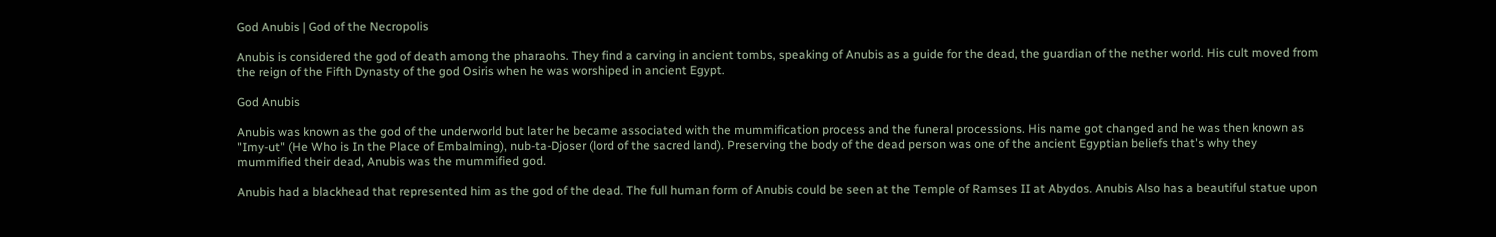God Anubis | God of the Necropolis

Anubis is considered the god of death among the pharaohs. They find a carving in ancient tombs, speaking of Anubis as a guide for the dead, the guardian of the nether world. His cult moved from the reign of the Fifth Dynasty of the god Osiris when he was worshiped in ancient Egypt.

God Anubis

Anubis was known as the god of the underworld but later he became associated with the mummification process and the funeral processions. His name got changed and he was then known as "Imy-ut" (He Who is In the Place of Embalming), nub-ta-Djoser (lord of the sacred land). Preserving the body of the dead person was one of the ancient Egyptian beliefs that's why they mummified their dead, Anubis was the mummified god.

Anubis had a blackhead that represented him as the god of the dead. The full human form of Anubis could be seen at the Temple of Ramses II at Abydos. Anubis Also has a beautiful statue upon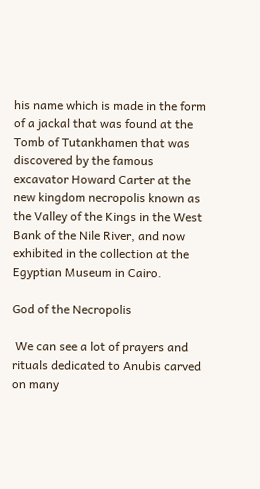his name which is made in the form of a jackal that was found at the Tomb of Tutankhamen that was discovered by the famous excavator Howard Carter at the new kingdom necropolis known as the Valley of the Kings in the West Bank of the Nile River, and now exhibited in the collection at the Egyptian Museum in Cairo.

God of the Necropolis

 We can see a lot of prayers and rituals dedicated to Anubis carved on many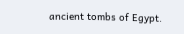ancient tombs of Egypt.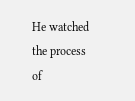He watched the process of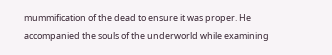mummification of the dead to ensure it was proper. He accompanied the souls of the underworld while examining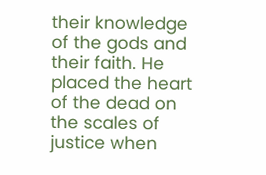their knowledge of the gods and their faith. He placed the heart of the dead on the scales of justice when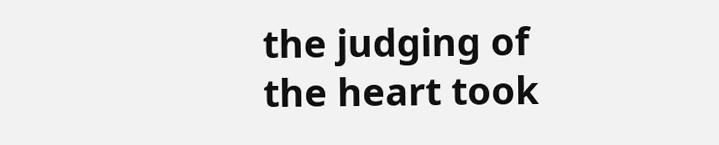the judging of the heart took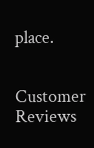place.


Customer Reviews